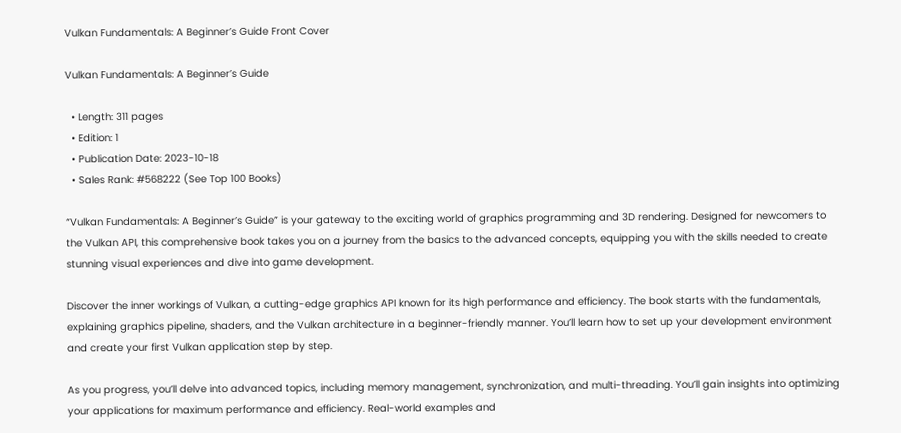Vulkan Fundamentals: A Beginner’s Guide Front Cover

Vulkan Fundamentals: A Beginner’s Guide

  • Length: 311 pages
  • Edition: 1
  • Publication Date: 2023-10-18
  • Sales Rank: #568222 (See Top 100 Books)

“Vulkan Fundamentals: A Beginner’s Guide” is your gateway to the exciting world of graphics programming and 3D rendering. Designed for newcomers to the Vulkan API, this comprehensive book takes you on a journey from the basics to the advanced concepts, equipping you with the skills needed to create stunning visual experiences and dive into game development.

Discover the inner workings of Vulkan, a cutting-edge graphics API known for its high performance and efficiency. The book starts with the fundamentals, explaining graphics pipeline, shaders, and the Vulkan architecture in a beginner-friendly manner. You’ll learn how to set up your development environment and create your first Vulkan application step by step.

As you progress, you’ll delve into advanced topics, including memory management, synchronization, and multi-threading. You’ll gain insights into optimizing your applications for maximum performance and efficiency. Real-world examples and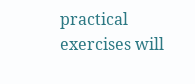practical exercises will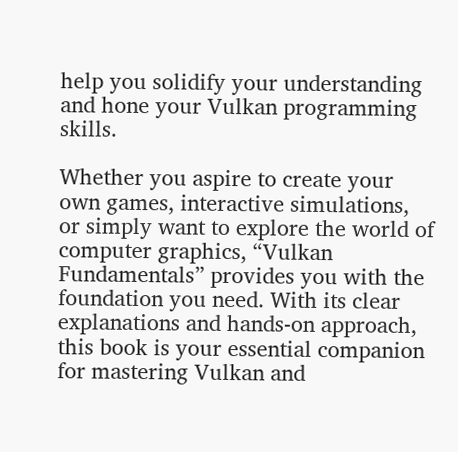help you solidify your understanding and hone your Vulkan programming skills.

Whether you aspire to create your own games, interactive simulations, or simply want to explore the world of computer graphics, “Vulkan Fundamentals” provides you with the foundation you need. With its clear explanations and hands-on approach, this book is your essential companion for mastering Vulkan and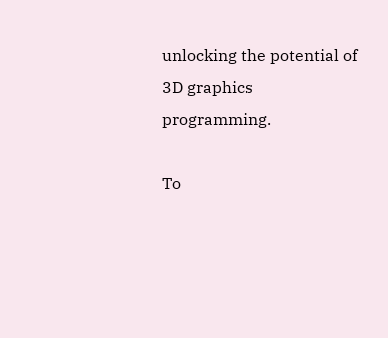unlocking the potential of 3D graphics programming.

To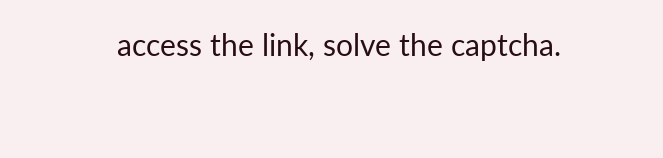access the link, solve the captcha.